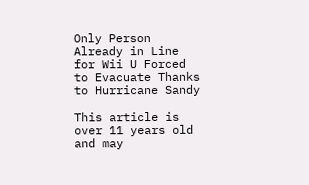Only Person Already in Line for Wii U Forced to Evacuate Thanks to Hurricane Sandy

This article is over 11 years old and may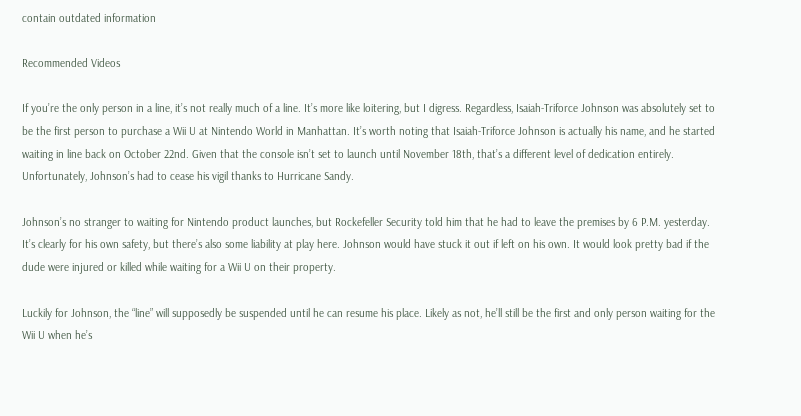contain outdated information

Recommended Videos

If you’re the only person in a line, it’s not really much of a line. It’s more like loitering, but I digress. Regardless, Isaiah-Triforce Johnson was absolutely set to be the first person to purchase a Wii U at Nintendo World in Manhattan. It’s worth noting that Isaiah-Triforce Johnson is actually his name, and he started waiting in line back on October 22nd. Given that the console isn’t set to launch until November 18th, that’s a different level of dedication entirely. Unfortunately, Johnson’s had to cease his vigil thanks to Hurricane Sandy.

Johnson’s no stranger to waiting for Nintendo product launches, but Rockefeller Security told him that he had to leave the premises by 6 P.M. yesterday. It’s clearly for his own safety, but there’s also some liability at play here. Johnson would have stuck it out if left on his own. It would look pretty bad if the dude were injured or killed while waiting for a Wii U on their property.

Luckily for Johnson, the “line” will supposedly be suspended until he can resume his place. Likely as not, he’ll still be the first and only person waiting for the Wii U when he’s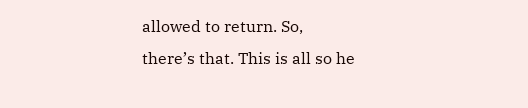allowed to return. So, there’s that. This is all so he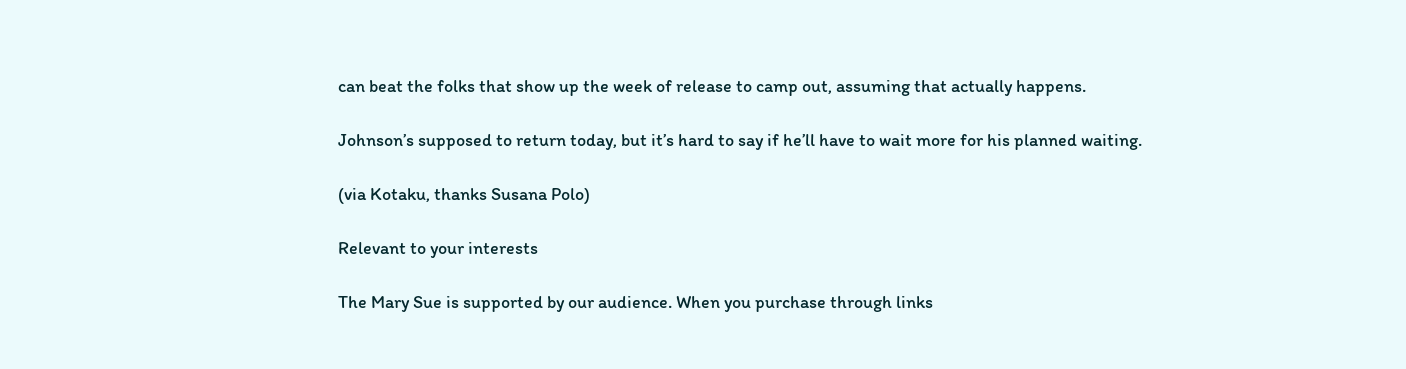can beat the folks that show up the week of release to camp out, assuming that actually happens.

Johnson’s supposed to return today, but it’s hard to say if he’ll have to wait more for his planned waiting.

(via Kotaku, thanks Susana Polo)

Relevant to your interests

The Mary Sue is supported by our audience. When you purchase through links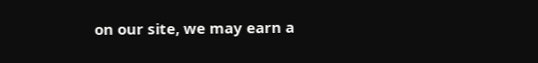on our site, we may earn a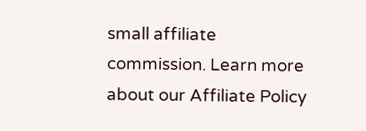small affiliate commission. Learn more about our Affiliate Policy